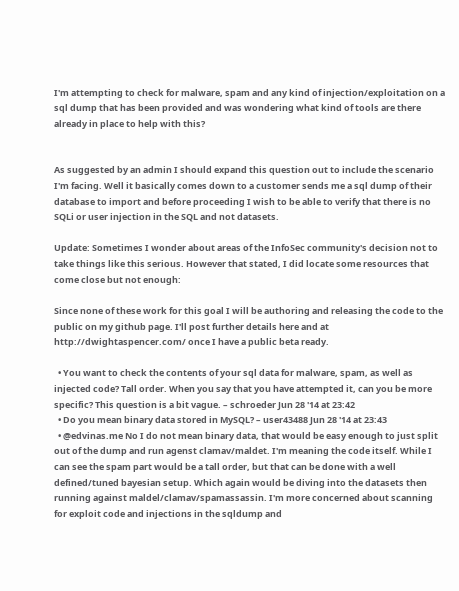I'm attempting to check for malware, spam and any kind of injection/exploitation on a sql dump that has been provided and was wondering what kind of tools are there already in place to help with this?


As suggested by an admin I should expand this question out to include the scenario I'm facing. Well it basically comes down to a customer sends me a sql dump of their database to import and before proceeding I wish to be able to verify that there is no SQLi or user injection in the SQL and not datasets.

Update: Sometimes I wonder about areas of the InfoSec community's decision not to take things like this serious. However that stated, I did locate some resources that come close but not enough:

Since none of these work for this goal I will be authoring and releasing the code to the public on my github page. I'll post further details here and at http://dwightaspencer.com/ once I have a public beta ready.

  • You want to check the contents of your sql data for malware, spam, as well as injected code? Tall order. When you say that you have attempted it, can you be more specific? This question is a bit vague. – schroeder Jun 28 '14 at 23:42
  • Do you mean binary data stored in MySQL? – user43488 Jun 28 '14 at 23:43
  • @edvinas.me No I do not mean binary data, that would be easy enough to just split out of the dump and run agenst clamav/maldet. I'm meaning the code itself. While I can see the spam part would be a tall order, but that can be done with a well defined/tuned bayesian setup. Which again would be diving into the datasets then running against maldel/clamav/spamassassin. I'm more concerned about scanning for exploit code and injections in the sqldump and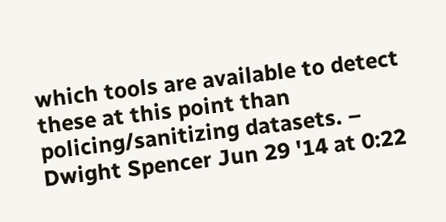which tools are available to detect these at this point than policing/sanitizing datasets. – Dwight Spencer Jun 29 '14 at 0:22